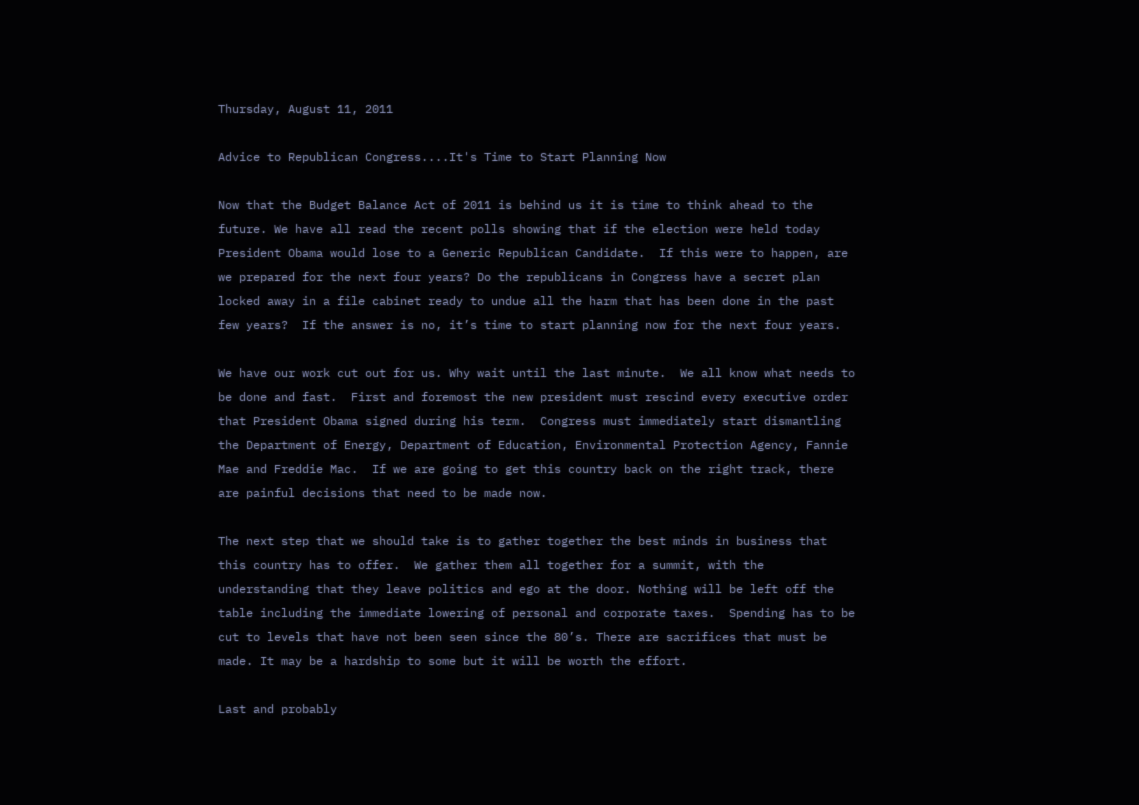Thursday, August 11, 2011

Advice to Republican Congress....It's Time to Start Planning Now

Now that the Budget Balance Act of 2011 is behind us it is time to think ahead to the future. We have all read the recent polls showing that if the election were held today President Obama would lose to a Generic Republican Candidate.  If this were to happen, are we prepared for the next four years? Do the republicans in Congress have a secret plan locked away in a file cabinet ready to undue all the harm that has been done in the past few years?  If the answer is no, it’s time to start planning now for the next four years.

We have our work cut out for us. Why wait until the last minute.  We all know what needs to be done and fast.  First and foremost the new president must rescind every executive order that President Obama signed during his term.  Congress must immediately start dismantling the Department of Energy, Department of Education, Environmental Protection Agency, Fannie Mae and Freddie Mac.  If we are going to get this country back on the right track, there are painful decisions that need to be made now.

The next step that we should take is to gather together the best minds in business that this country has to offer.  We gather them all together for a summit, with the understanding that they leave politics and ego at the door. Nothing will be left off the table including the immediate lowering of personal and corporate taxes.  Spending has to be cut to levels that have not been seen since the 80’s. There are sacrifices that must be made. It may be a hardship to some but it will be worth the effort.

Last and probably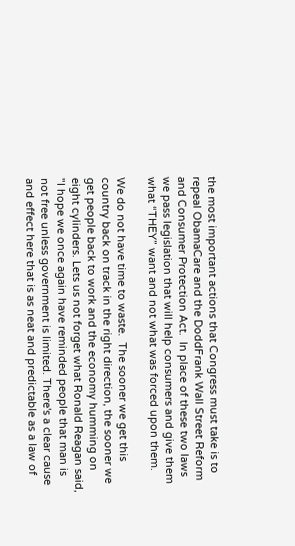the most important actions that Congress must take is to repeal ObamaCare and the DoddFrank Wall Street Reform and Consumer Protection Act.  In place of these two laws we pass legislation that will help consumers and give them what “THEY” want and not what was forced upon them.

We do not have time to waste.  The sooner we get this country back on track in the right direction, the sooner we get people back to work and the economy humming on eight cylinders. Lets us not forget what Ronald Reagan said, "I hope we once again have reminded people that man is not free unless government is limited. There's a clear cause and effect here that is as neat and predictable as a law of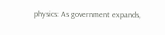physics: As government expands,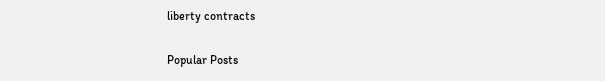liberty contracts

Popular Posts